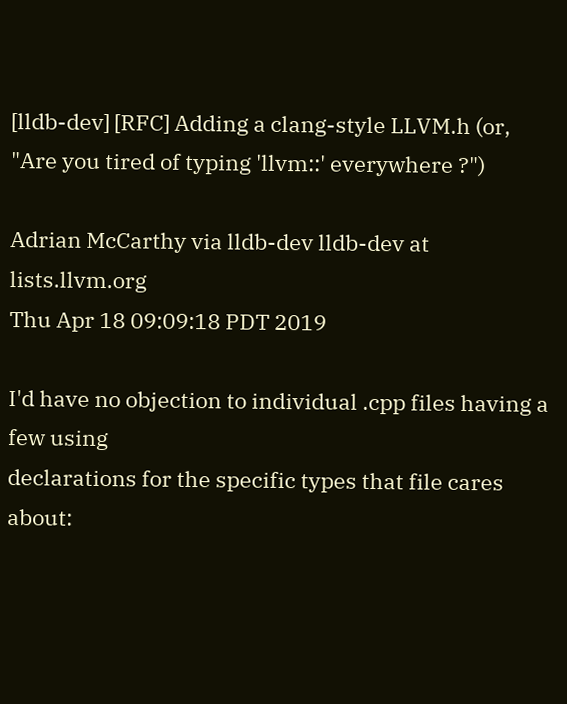[lldb-dev] [RFC] Adding a clang-style LLVM.h (or, "Are you tired of typing 'llvm::' everywhere ?")

Adrian McCarthy via lldb-dev lldb-dev at lists.llvm.org
Thu Apr 18 09:09:18 PDT 2019

I'd have no objection to individual .cpp files having a few using
declarations for the specific types that file cares about: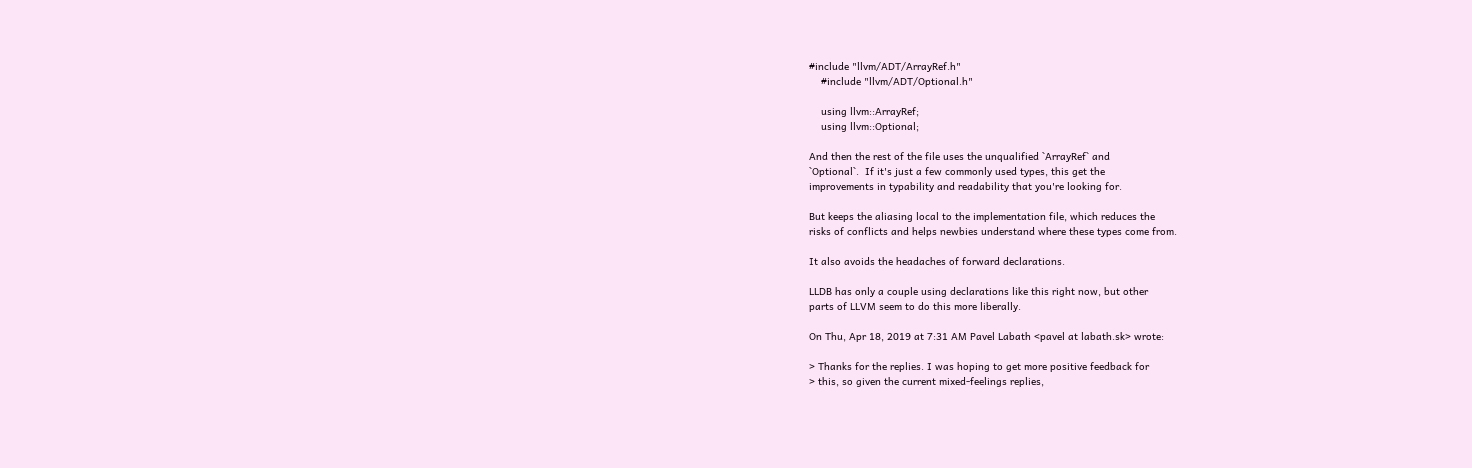#include "llvm/ADT/ArrayRef.h"
    #include "llvm/ADT/Optional.h"

    using llvm::ArrayRef;
    using llvm::Optional;

And then the rest of the file uses the unqualified `ArrayRef` and
`Optional`.  If it's just a few commonly used types, this get the
improvements in typability and readability that you're looking for.

But keeps the aliasing local to the implementation file, which reduces the
risks of conflicts and helps newbies understand where these types come from.

It also avoids the headaches of forward declarations.

LLDB has only a couple using declarations like this right now, but other
parts of LLVM seem to do this more liberally.

On Thu, Apr 18, 2019 at 7:31 AM Pavel Labath <pavel at labath.sk> wrote:

> Thanks for the replies. I was hoping to get more positive feedback for
> this, so given the current mixed-feelings replies,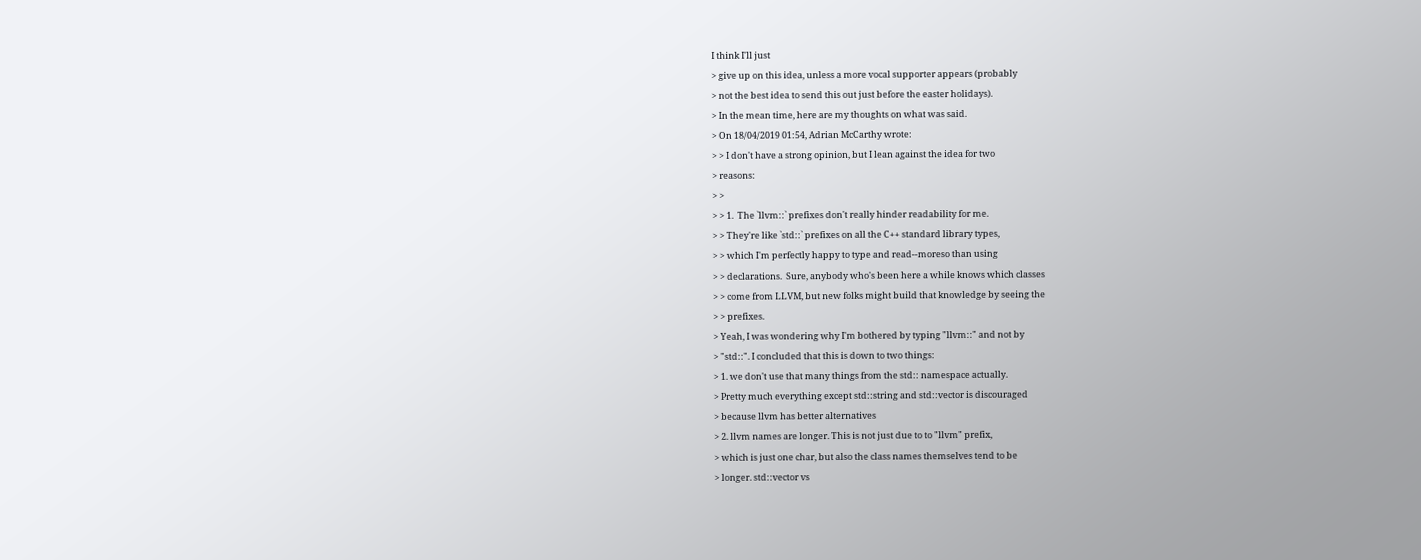I think I'll just
> give up on this idea, unless a more vocal supporter appears (probably
> not the best idea to send this out just before the easter holidays).
> In the mean time, here are my thoughts on what was said.
> On 18/04/2019 01:54, Adrian McCarthy wrote:
> > I don't have a strong opinion, but I lean against the idea for two
> reasons:
> >
> > 1.  The `llvm::` prefixes don't really hinder readability for me.
> > They're like `std::` prefixes on all the C++ standard library types,
> > which I'm perfectly happy to type and read--moreso than using
> > declarations.  Sure, anybody who's been here a while knows which classes
> > come from LLVM, but new folks might build that knowledge by seeing the
> > prefixes.
> Yeah, I was wondering why I'm bothered by typing "llvm::" and not by
> "std::". I concluded that this is down to two things:
> 1. we don't use that many things from the std:: namespace actually.
> Pretty much everything except std::string and std::vector is discouraged
> because llvm has better alternatives
> 2. llvm names are longer. This is not just due to to "llvm" prefix,
> which is just one char, but also the class names themselves tend to be
> longer. std::vector vs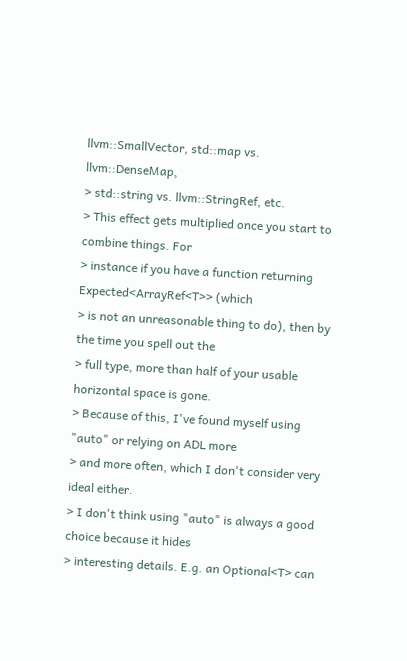llvm::SmallVector, std::map vs. llvm::DenseMap,
> std::string vs. llvm::StringRef, etc.
> This effect gets multiplied once you start to combine things. For
> instance if you have a function returning Expected<ArrayRef<T>> (which
> is not an unreasonable thing to do), then by the time you spell out the
> full type, more than half of your usable horizontal space is gone.
> Because of this, I've found myself using "auto" or relying on ADL more
> and more often, which I don't consider very ideal either.
> I don't think using "auto" is always a good choice because it hides
> interesting details. E.g. an Optional<T> can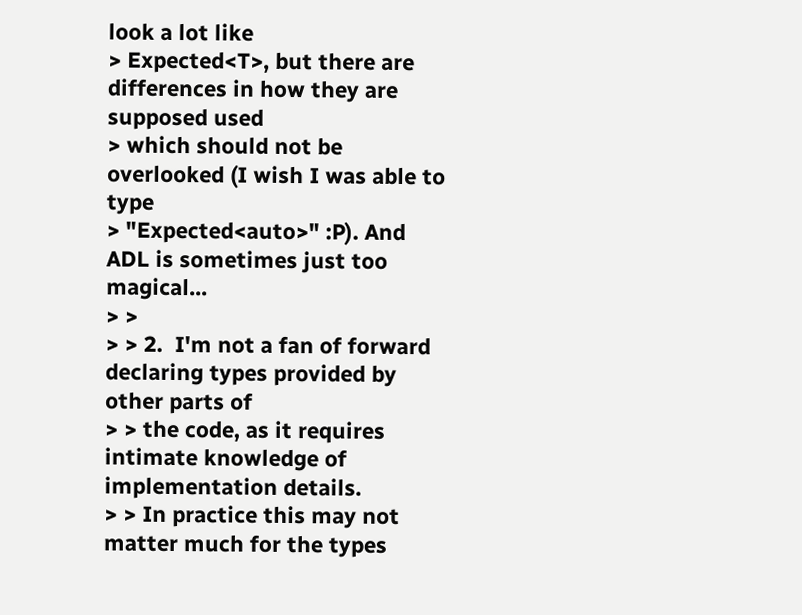look a lot like
> Expected<T>, but there are differences in how they are supposed used
> which should not be overlooked (I wish I was able to type
> "Expected<auto>" :P). And ADL is sometimes just too magical...
> >
> > 2.  I'm not a fan of forward declaring types provided by other parts of
> > the code, as it requires intimate knowledge of implementation details.
> > In practice this may not matter much for the types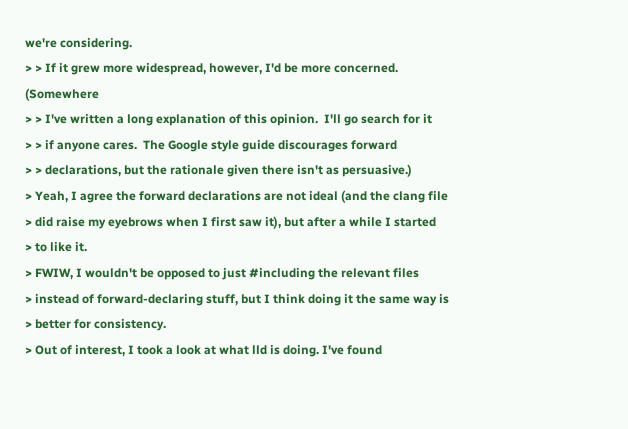we're considering.
> > If it grew more widespread, however, I'd be more concerned.  (Somewhere
> > I've written a long explanation of this opinion.  I'll go search for it
> > if anyone cares.  The Google style guide discourages forward
> > declarations, but the rationale given there isn't as persuasive.)
> Yeah, I agree the forward declarations are not ideal (and the clang file
> did raise my eyebrows when I first saw it), but after a while I started
> to like it.
> FWIW, I wouldn't be opposed to just #including the relevant files
> instead of forward-declaring stuff, but I think doing it the same way is
> better for consistency.
> Out of interest, I took a look at what lld is doing. I've found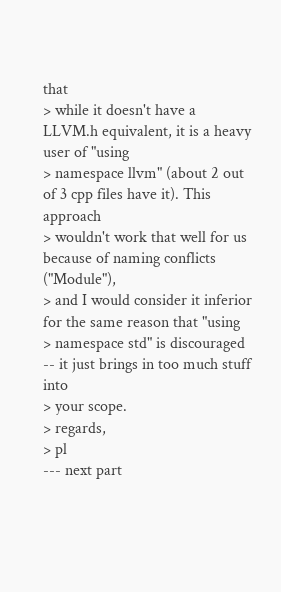that
> while it doesn't have a LLVM.h equivalent, it is a heavy user of "using
> namespace llvm" (about 2 out of 3 cpp files have it). This approach
> wouldn't work that well for us because of naming conflicts ("Module"),
> and I would consider it inferior for the same reason that "using
> namespace std" is discouraged -- it just brings in too much stuff into
> your scope.
> regards,
> pl
--- next part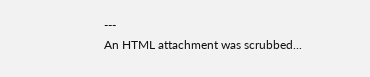---
An HTML attachment was scrubbed...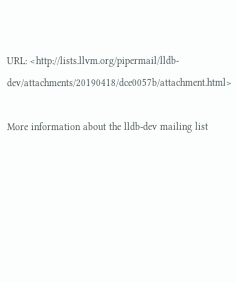URL: <http://lists.llvm.org/pipermail/lldb-dev/attachments/20190418/dce0057b/attachment.html>

More information about the lldb-dev mailing list